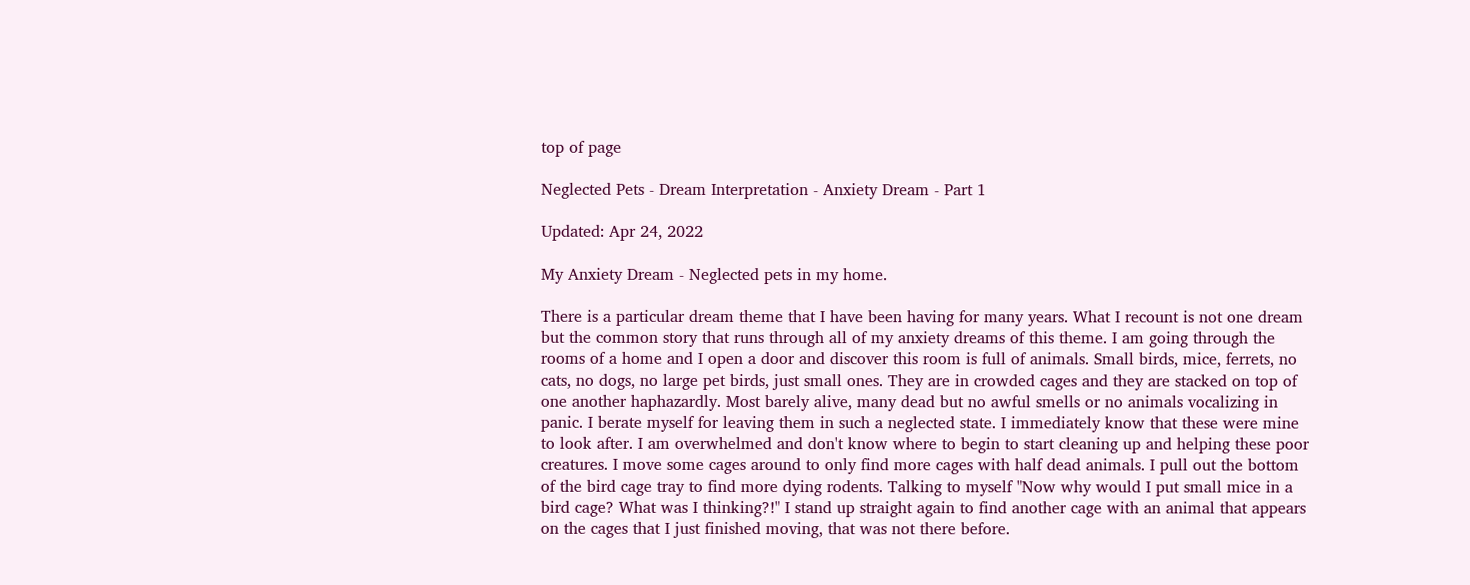top of page

Neglected Pets - Dream Interpretation - Anxiety Dream - Part 1

Updated: Apr 24, 2022

My Anxiety Dream - Neglected pets in my home.

There is a particular dream theme that I have been having for many years. What I recount is not one dream but the common story that runs through all of my anxiety dreams of this theme. I am going through the rooms of a home and I open a door and discover this room is full of animals. Small birds, mice, ferrets, no cats, no dogs, no large pet birds, just small ones. They are in crowded cages and they are stacked on top of one another haphazardly. Most barely alive, many dead but no awful smells or no animals vocalizing in panic. I berate myself for leaving them in such a neglected state. I immediately know that these were mine to look after. I am overwhelmed and don't know where to begin to start cleaning up and helping these poor creatures. I move some cages around to only find more cages with half dead animals. I pull out the bottom of the bird cage tray to find more dying rodents. Talking to myself "Now why would I put small mice in a bird cage? What was I thinking?!" I stand up straight again to find another cage with an animal that appears on the cages that I just finished moving, that was not there before.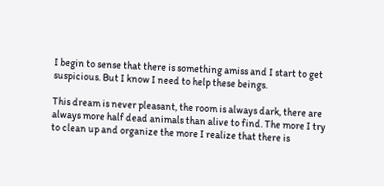I begin to sense that there is something amiss and I start to get suspicious. But I know I need to help these beings.

This dream is never pleasant, the room is always dark, there are always more half dead animals than alive to find. The more I try to clean up and organize the more I realize that there is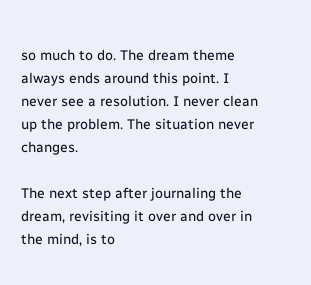so much to do. The dream theme always ends around this point. I never see a resolution. I never clean up the problem. The situation never changes.

The next step after journaling the dream, revisiting it over and over in the mind, is to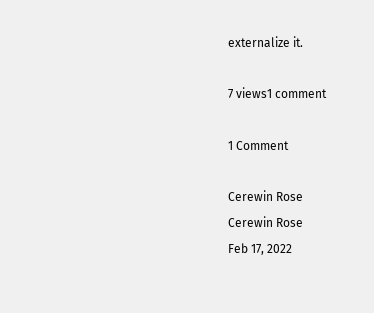externalize it.

7 views1 comment

1 Comment

Cerewin Rose
Cerewin Rose
Feb 17, 2022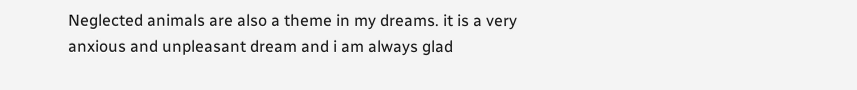Neglected animals are also a theme in my dreams. it is a very anxious and unpleasant dream and i am always glad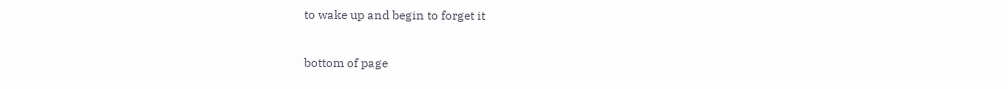to wake up and begin to forget it

bottom of page